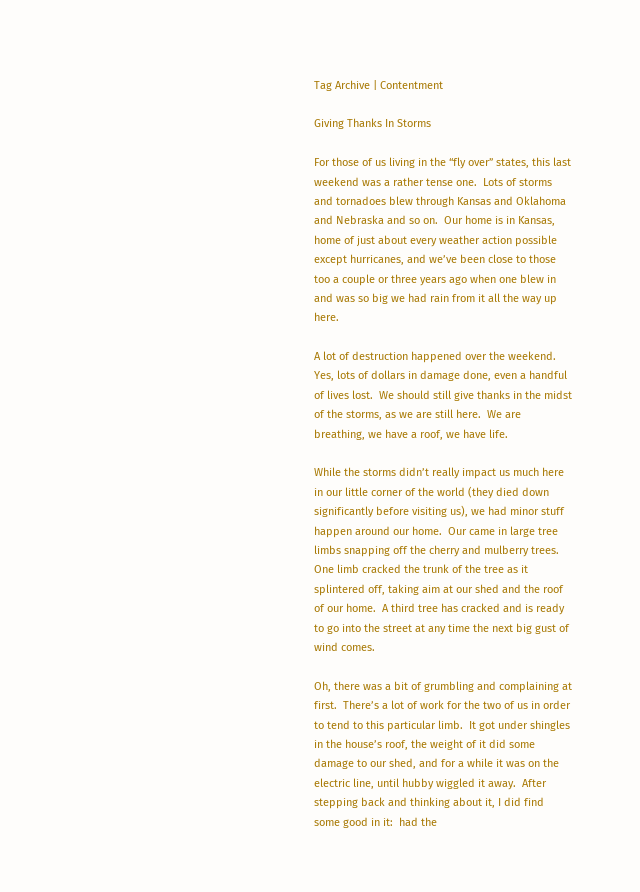Tag Archive | Contentment

Giving Thanks In Storms

For those of us living in the “fly over” states, this last weekend was a rather tense one.  Lots of storms and tornadoes blew through Kansas and Oklahoma and Nebraska and so on.  Our home is in Kansas, home of just about every weather action possible except hurricanes, and we’ve been close to those too a couple or three years ago when one blew in and was so big we had rain from it all the way up here.

A lot of destruction happened over the weekend.  Yes, lots of dollars in damage done, even a handful of lives lost.  We should still give thanks in the midst of the storms, as we are still here.  We are breathing, we have a roof, we have life.

While the storms didn’t really impact us much here in our little corner of the world (they died down significantly before visiting us), we had minor stuff happen around our home.  Our came in large tree limbs snapping off the cherry and mulberry trees.  One limb cracked the trunk of the tree as it splintered off, taking aim at our shed and the roof of our home.  A third tree has cracked and is ready to go into the street at any time the next big gust of wind comes.

Oh, there was a bit of grumbling and complaining at first.  There’s a lot of work for the two of us in order to tend to this particular limb.  It got under shingles in the house’s roof, the weight of it did some damage to our shed, and for a while it was on the electric line, until hubby wiggled it away.  After stepping back and thinking about it, I did find some good in it:  had the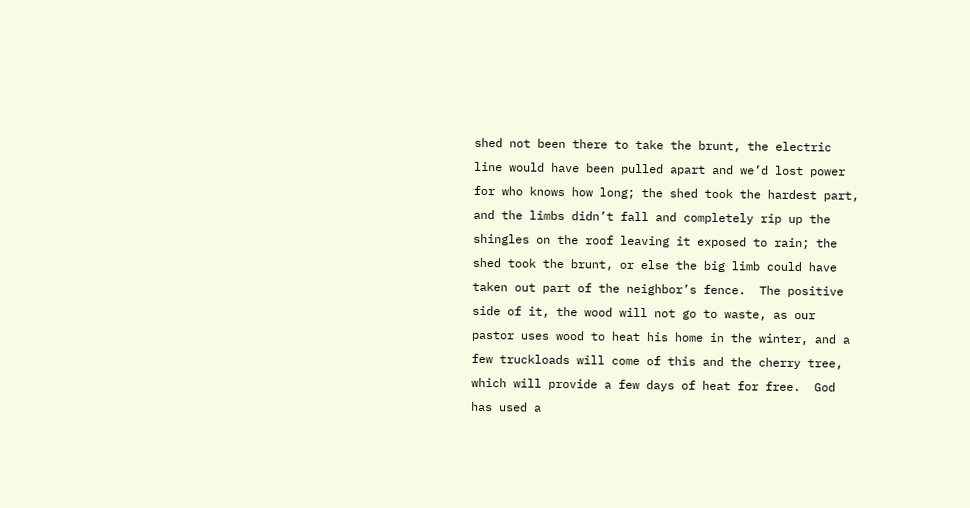shed not been there to take the brunt, the electric line would have been pulled apart and we’d lost power for who knows how long; the shed took the hardest part, and the limbs didn’t fall and completely rip up the shingles on the roof leaving it exposed to rain; the shed took the brunt, or else the big limb could have taken out part of the neighbor’s fence.  The positive side of it, the wood will not go to waste, as our pastor uses wood to heat his home in the winter, and a few truckloads will come of this and the cherry tree, which will provide a few days of heat for free.  God has used a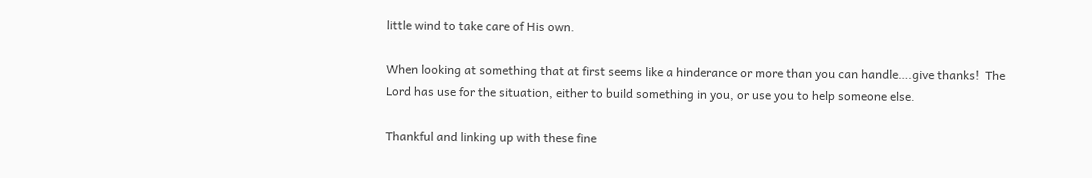little wind to take care of His own.

When looking at something that at first seems like a hinderance or more than you can handle….give thanks!  The Lord has use for the situation, either to build something in you, or use you to help someone else.

Thankful and linking up with these fine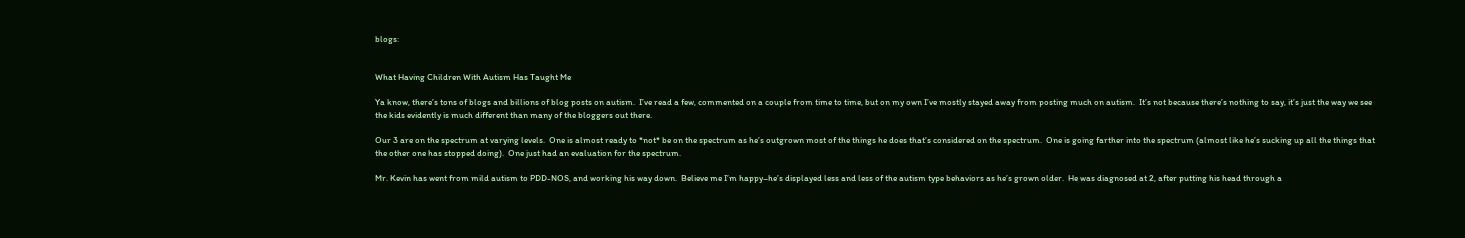blogs:


What Having Children With Autism Has Taught Me

Ya know, there’s tons of blogs and billions of blog posts on autism.  I’ve read a few, commented on a couple from time to time, but on my own I’ve mostly stayed away from posting much on autism.  It’s not because there’s nothing to say, it’s just the way we see the kids evidently is much different than many of the bloggers out there.

Our 3 are on the spectrum at varying levels.  One is almost ready to *not* be on the spectrum as he’s outgrown most of the things he does that’s considered on the spectrum.  One is going farther into the spectrum (almost like he’s sucking up all the things that the other one has stopped doing).  One just had an evaluation for the spectrum.

Mr. Kevin has went from mild autism to PDD-NOS, and working his way down.  Believe me I’m happy–he’s displayed less and less of the autism type behaviors as he’s grown older.  He was diagnosed at 2, after putting his head through a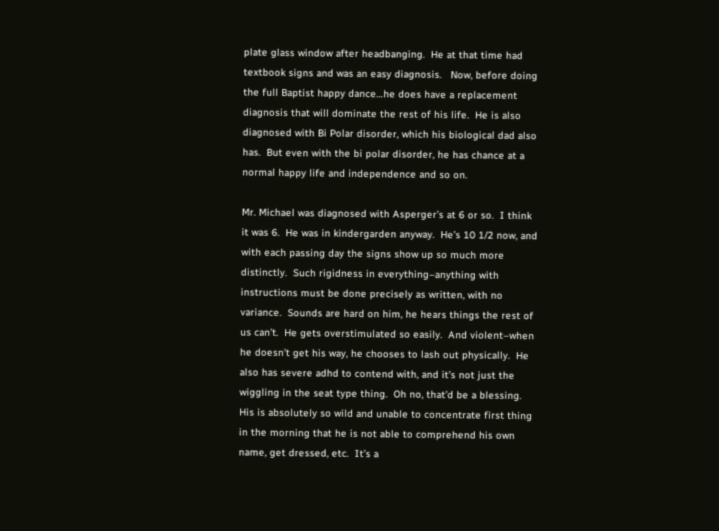plate glass window after headbanging.  He at that time had textbook signs and was an easy diagnosis.   Now, before doing the full Baptist happy dance…he does have a replacement diagnosis that will dominate the rest of his life.  He is also diagnosed with Bi Polar disorder, which his biological dad also has.  But even with the bi polar disorder, he has chance at a normal happy life and independence and so on.

Mr. Michael was diagnosed with Asperger’s at 6 or so.  I think it was 6.  He was in kindergarden anyway.  He’s 10 1/2 now, and with each passing day the signs show up so much more distinctly.  Such rigidness in everything–anything with instructions must be done precisely as written, with no variance.  Sounds are hard on him, he hears things the rest of us can’t.  He gets overstimulated so easily.  And violent–when he doesn’t get his way, he chooses to lash out physically.  He also has severe adhd to contend with, and it’s not just the wiggling in the seat type thing.  Oh no, that’d be a blessing.  His is absolutely so wild and unable to concentrate first thing in the morning that he is not able to comprehend his own name, get dressed, etc.  It’s a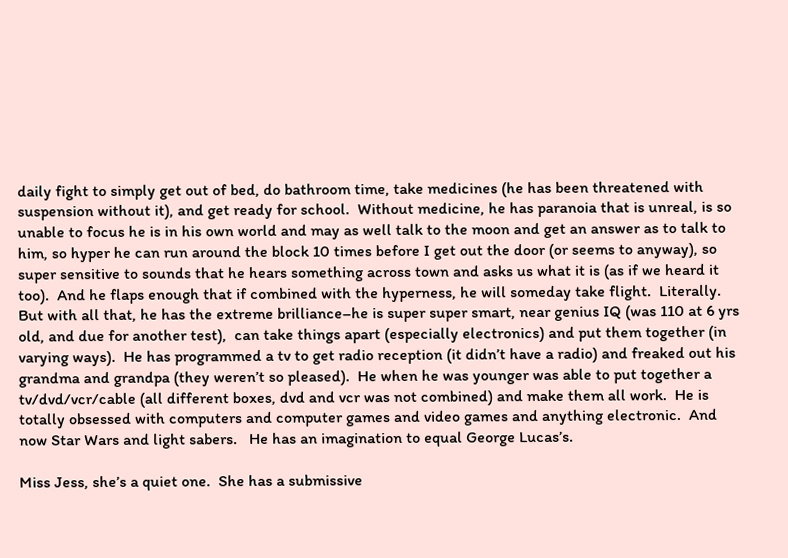daily fight to simply get out of bed, do bathroom time, take medicines (he has been threatened with suspension without it), and get ready for school.  Without medicine, he has paranoia that is unreal, is so unable to focus he is in his own world and may as well talk to the moon and get an answer as to talk to him, so hyper he can run around the block 10 times before I get out the door (or seems to anyway), so super sensitive to sounds that he hears something across town and asks us what it is (as if we heard it too).  And he flaps enough that if combined with the hyperness, he will someday take flight.  Literally.  But with all that, he has the extreme brilliance–he is super super smart, near genius IQ (was 110 at 6 yrs old, and due for another test),  can take things apart (especially electronics) and put them together (in varying ways).  He has programmed a tv to get radio reception (it didn’t have a radio) and freaked out his grandma and grandpa (they weren’t so pleased).  He when he was younger was able to put together a tv/dvd/vcr/cable (all different boxes, dvd and vcr was not combined) and make them all work.  He is totally obsessed with computers and computer games and video games and anything electronic.  And now Star Wars and light sabers.   He has an imagination to equal George Lucas’s.

Miss Jess, she’s a quiet one.  She has a submissive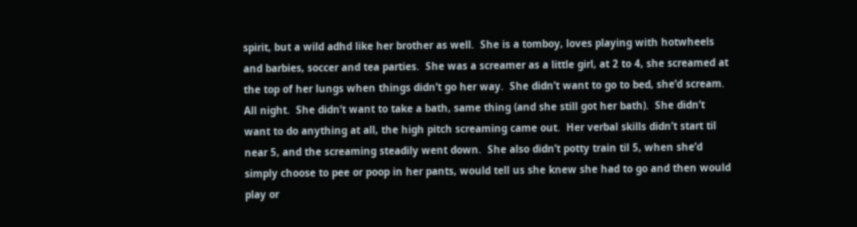spirit, but a wild adhd like her brother as well.  She is a tomboy, loves playing with hotwheels and barbies, soccer and tea parties.  She was a screamer as a little girl, at 2 to 4, she screamed at the top of her lungs when things didn’t go her way.  She didn’t want to go to bed, she’d scream.  All night.  She didn’t want to take a bath, same thing (and she still got her bath).  She didn’t want to do anything at all, the high pitch screaming came out.  Her verbal skills didn’t start til near 5, and the screaming steadily went down.  She also didn’t potty train til 5, when she’d simply choose to pee or poop in her pants, would tell us she knew she had to go and then would play or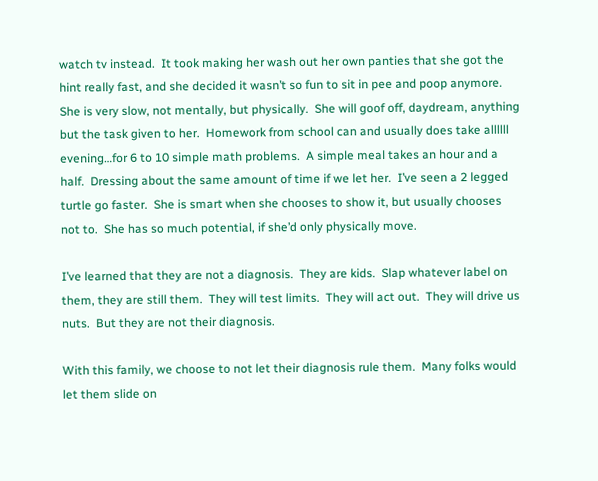watch tv instead.  It took making her wash out her own panties that she got the hint really fast, and she decided it wasn’t so fun to sit in pee and poop anymore.  She is very slow, not mentally, but physically.  She will goof off, daydream, anything but the task given to her.  Homework from school can and usually does take allllll evening…for 6 to 10 simple math problems.  A simple meal takes an hour and a half.  Dressing about the same amount of time if we let her.  I’ve seen a 2 legged turtle go faster.  She is smart when she chooses to show it, but usually chooses not to.  She has so much potential, if she’d only physically move.

I’ve learned that they are not a diagnosis.  They are kids.  Slap whatever label on them, they are still them.  They will test limits.  They will act out.  They will drive us nuts.  But they are not their diagnosis.

With this family, we choose to not let their diagnosis rule them.  Many folks would let them slide on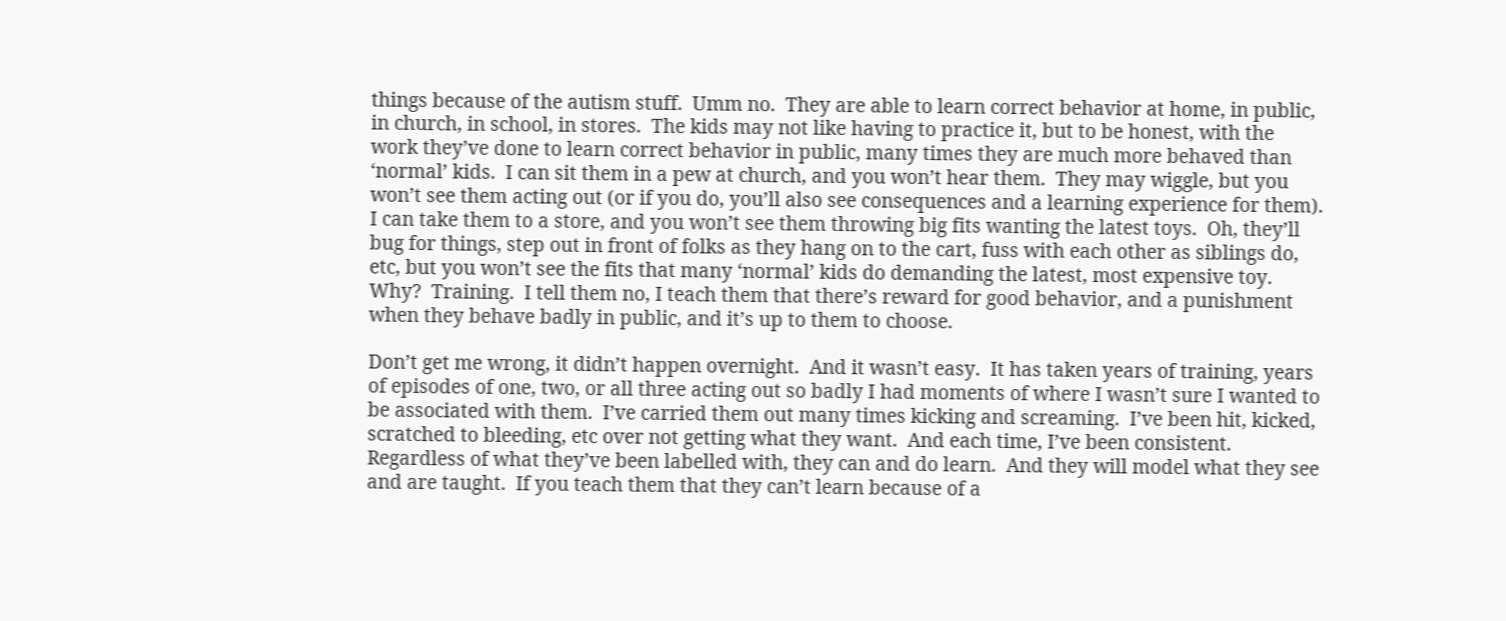things because of the autism stuff.  Umm no.  They are able to learn correct behavior at home, in public, in church, in school, in stores.  The kids may not like having to practice it, but to be honest, with the work they’ve done to learn correct behavior in public, many times they are much more behaved than ‘normal’ kids.  I can sit them in a pew at church, and you won’t hear them.  They may wiggle, but you won’t see them acting out (or if you do, you’ll also see consequences and a learning experience for them).  I can take them to a store, and you won’t see them throwing big fits wanting the latest toys.  Oh, they’ll bug for things, step out in front of folks as they hang on to the cart, fuss with each other as siblings do, etc, but you won’t see the fits that many ‘normal’ kids do demanding the latest, most expensive toy.  Why?  Training.  I tell them no, I teach them that there’s reward for good behavior, and a punishment when they behave badly in public, and it’s up to them to choose.

Don’t get me wrong, it didn’t happen overnight.  And it wasn’t easy.  It has taken years of training, years of episodes of one, two, or all three acting out so badly I had moments of where I wasn’t sure I wanted to be associated with them.  I’ve carried them out many times kicking and screaming.  I’ve been hit, kicked, scratched to bleeding, etc over not getting what they want.  And each time, I’ve been consistent.  Regardless of what they’ve been labelled with, they can and do learn.  And they will model what they see and are taught.  If you teach them that they can’t learn because of a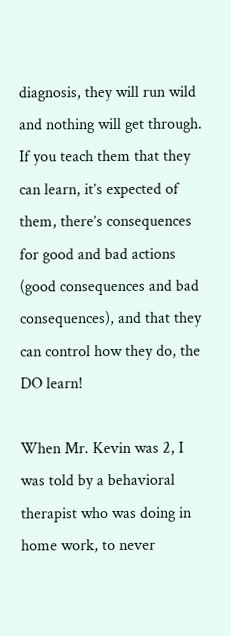diagnosis, they will run wild and nothing will get through.  If you teach them that they can learn, it’s expected of them, there’s consequences for good and bad actions (good consequences and bad consequences), and that they can control how they do, the DO learn!

When Mr. Kevin was 2, I was told by a behavioral therapist who was doing in home work, to never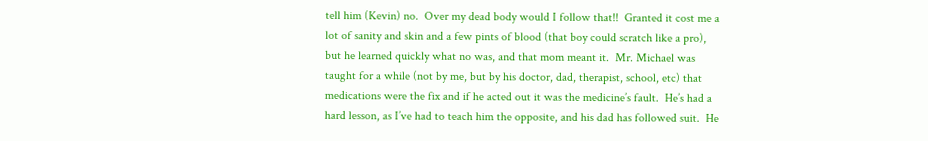tell him (Kevin) no.  Over my dead body would I follow that!!  Granted it cost me a lot of sanity and skin and a few pints of blood (that boy could scratch like a pro), but he learned quickly what no was, and that mom meant it.  Mr. Michael was taught for a while (not by me, but by his doctor, dad, therapist, school, etc) that medications were the fix and if he acted out it was the medicine’s fault.  He’s had a hard lesson, as I’ve had to teach him the opposite, and his dad has followed suit.  He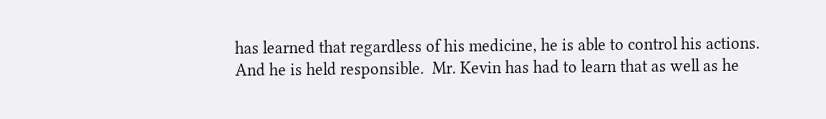has learned that regardless of his medicine, he is able to control his actions.  And he is held responsible.  Mr. Kevin has had to learn that as well as he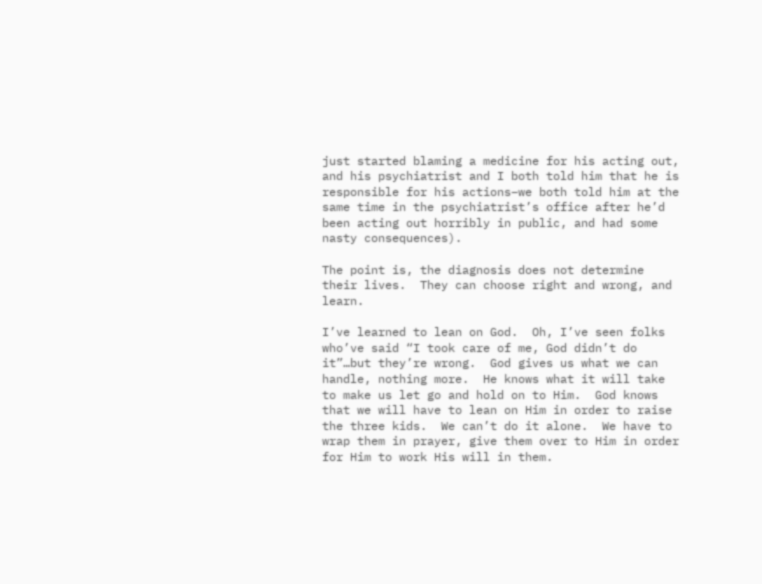just started blaming a medicine for his acting out, and his psychiatrist and I both told him that he is responsible for his actions–we both told him at the same time in the psychiatrist’s office after he’d been acting out horribly in public, and had some nasty consequences).

The point is, the diagnosis does not determine their lives.  They can choose right and wrong, and learn.

I’ve learned to lean on God.  Oh, I’ve seen folks who’ve said “I took care of me, God didn’t do it”…but they’re wrong.  God gives us what we can handle, nothing more.  He knows what it will take to make us let go and hold on to Him.  God knows that we will have to lean on Him in order to raise the three kids.  We can’t do it alone.  We have to wrap them in prayer, give them over to Him in order for Him to work His will in them.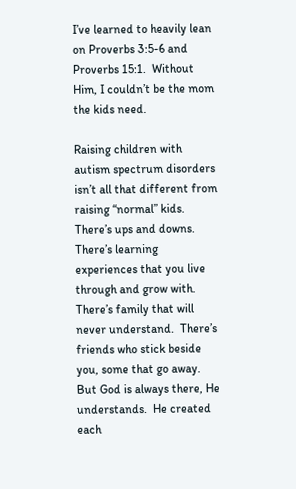I’ve learned to heavily lean on Proverbs 3:5-6 and Proverbs 15:1.  Without Him, I couldn’t be the mom the kids need.

Raising children with autism spectrum disorders isn’t all that different from raising “normal” kids.  There’s ups and downs.  There’s learning experiences that you live through and grow with.  There’s family that will never understand.  There’s friends who stick beside you, some that go away.  But God is always there, He understands.  He created each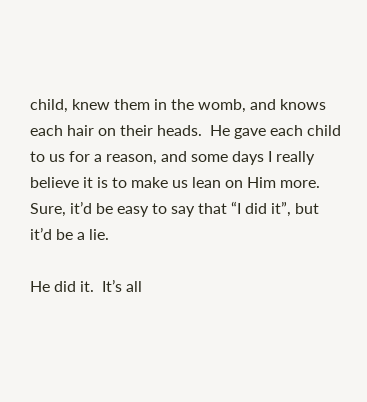child, knew them in the womb, and knows each hair on their heads.  He gave each child to us for a reason, and some days I really believe it is to make us lean on Him more.  Sure, it’d be easy to say that “I did it”, but it’d be a lie.

He did it.  It’s all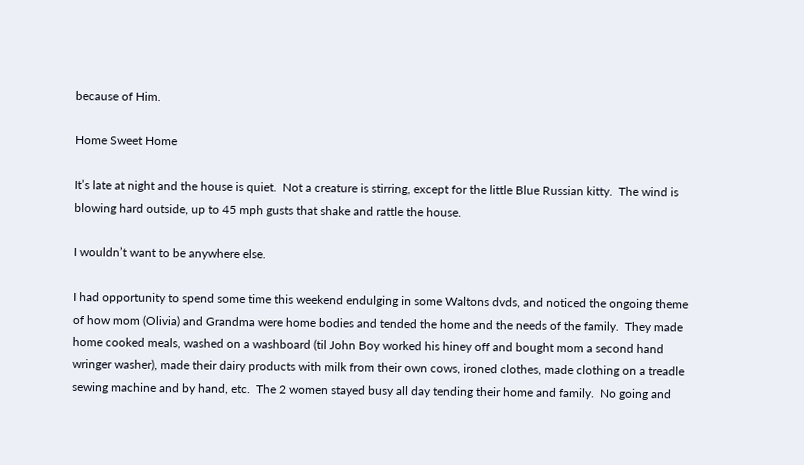because of Him.

Home Sweet Home

It’s late at night and the house is quiet.  Not a creature is stirring, except for the little Blue Russian kitty.  The wind is blowing hard outside, up to 45 mph gusts that shake and rattle the house.

I wouldn’t want to be anywhere else.

I had opportunity to spend some time this weekend endulging in some Waltons dvds, and noticed the ongoing theme of how mom (Olivia) and Grandma were home bodies and tended the home and the needs of the family.  They made home cooked meals, washed on a washboard (til John Boy worked his hiney off and bought mom a second hand wringer washer), made their dairy products with milk from their own cows, ironed clothes, made clothing on a treadle sewing machine and by hand, etc.  The 2 women stayed busy all day tending their home and family.  No going and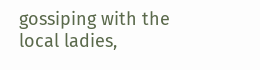gossiping with the local ladies,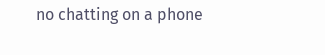no chatting on a phone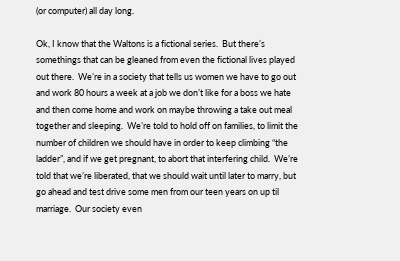(or computer) all day long.

Ok, I know that the Waltons is a fictional series.  But there’s somethings that can be gleaned from even the fictional lives played out there.  We’re in a society that tells us women we have to go out and work 80 hours a week at a job we don’t like for a boss we hate and then come home and work on maybe throwing a take out meal together and sleeping.  We’re told to hold off on families, to limit the number of children we should have in order to keep climbing “the ladder”, and if we get pregnant, to abort that interfering child.  We’re told that we’re liberated, that we should wait until later to marry, but go ahead and test drive some men from our teen years on up til marriage.  Our society even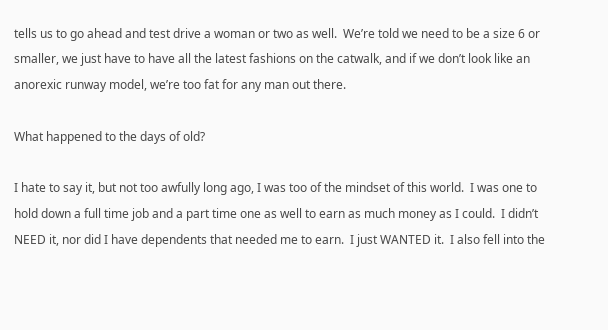tells us to go ahead and test drive a woman or two as well.  We’re told we need to be a size 6 or smaller, we just have to have all the latest fashions on the catwalk, and if we don’t look like an anorexic runway model, we’re too fat for any man out there.

What happened to the days of old?

I hate to say it, but not too awfully long ago, I was too of the mindset of this world.  I was one to hold down a full time job and a part time one as well to earn as much money as I could.  I didn’t NEED it, nor did I have dependents that needed me to earn.  I just WANTED it.  I also fell into the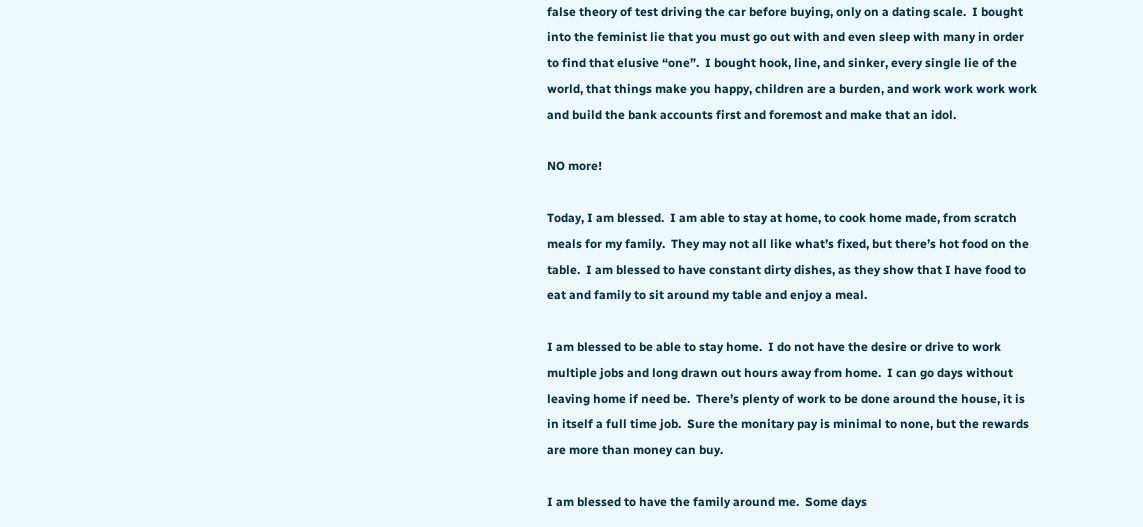false theory of test driving the car before buying, only on a dating scale.  I bought into the feminist lie that you must go out with and even sleep with many in order to find that elusive “one”.  I bought hook, line, and sinker, every single lie of the world, that things make you happy, children are a burden, and work work work work and build the bank accounts first and foremost and make that an idol.

NO more!

Today, I am blessed.  I am able to stay at home, to cook home made, from scratch meals for my family.  They may not all like what’s fixed, but there’s hot food on the table.  I am blessed to have constant dirty dishes, as they show that I have food to eat and family to sit around my table and enjoy a meal.

I am blessed to be able to stay home.  I do not have the desire or drive to work multiple jobs and long drawn out hours away from home.  I can go days without leaving home if need be.  There’s plenty of work to be done around the house, it is in itself a full time job.  Sure the monitary pay is minimal to none, but the rewards are more than money can buy.

I am blessed to have the family around me.  Some days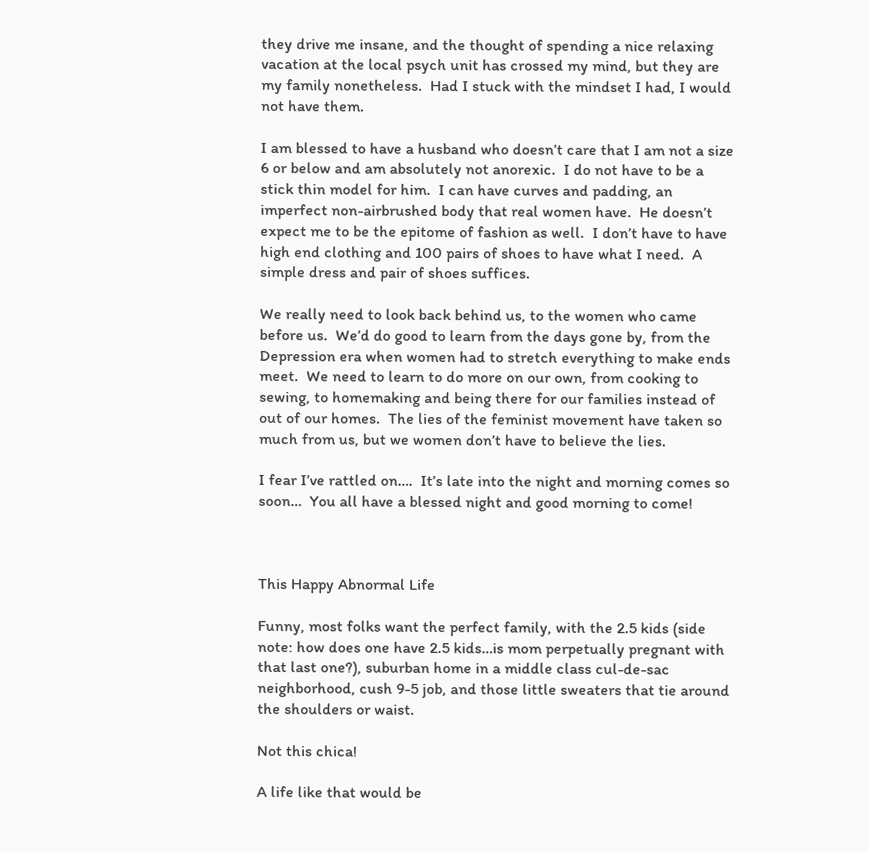they drive me insane, and the thought of spending a nice relaxing vacation at the local psych unit has crossed my mind, but they are my family nonetheless.  Had I stuck with the mindset I had, I would not have them.

I am blessed to have a husband who doesn’t care that I am not a size 6 or below and am absolutely not anorexic.  I do not have to be a stick thin model for him.  I can have curves and padding, an imperfect non-airbrushed body that real women have.  He doesn’t expect me to be the epitome of fashion as well.  I don’t have to have high end clothing and 100 pairs of shoes to have what I need.  A simple dress and pair of shoes suffices.

We really need to look back behind us, to the women who came before us.  We’d do good to learn from the days gone by, from the Depression era when women had to stretch everything to make ends meet.  We need to learn to do more on our own, from cooking to sewing, to homemaking and being there for our families instead of out of our homes.  The lies of the feminist movement have taken so much from us, but we women don’t have to believe the lies.

I fear I’ve rattled on….  It’s late into the night and morning comes so soon…  You all have a blessed night and good morning to come!



This Happy Abnormal Life

Funny, most folks want the perfect family, with the 2.5 kids (side note: how does one have 2.5 kids…is mom perpetually pregnant with that last one?), suburban home in a middle class cul-de-sac neighborhood, cush 9-5 job, and those little sweaters that tie around the shoulders or waist.

Not this chica!

A life like that would be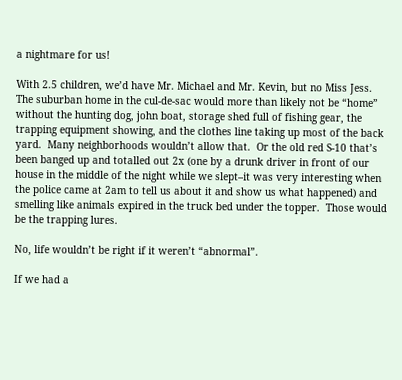a nightmare for us!

With 2.5 children, we’d have Mr. Michael and Mr. Kevin, but no Miss Jess.  The suburban home in the cul-de-sac would more than likely not be “home” without the hunting dog, john boat, storage shed full of fishing gear, the trapping equipment showing, and the clothes line taking up most of the back yard.  Many neighborhoods wouldn’t allow that.  Or the old red S-10 that’s been banged up and totalled out 2x (one by a drunk driver in front of our house in the middle of the night while we slept–it was very interesting when the police came at 2am to tell us about it and show us what happened) and smelling like animals expired in the truck bed under the topper.  Those would be the trapping lures.

No, life wouldn’t be right if it weren’t “abnormal”.

If we had a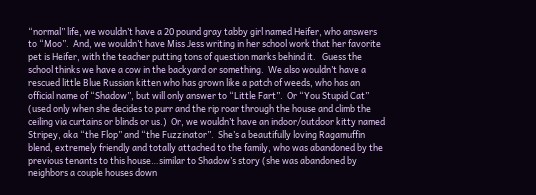“normal” life, we wouldn’t have a 20 pound gray tabby girl named Heifer, who answers to “Moo”.  And, we wouldn’t have Miss Jess writing in her school work that her favorite pet is Heifer, with the teacher putting tons of question marks behind it.   Guess the school thinks we have a cow in the backyard or something.  We also wouldn’t have a rescued little Blue Russian kitten who has grown like a patch of weeds, who has an official name of “Shadow”, but will only answer to “Little Fart”.  Or “You Stupid Cat” (used only when she decides to purr and the rip roar through the house and climb the ceiling via curtains or blinds or us.)  Or, we wouldn’t have an indoor/outdoor kitty named Stripey, aka “the Flop” and “the Fuzzinator”.  She’s a beautifully loving Ragamuffin blend, extremely friendly and totally attached to the family, who was abandoned by the previous tenants to this house…similar to Shadow’s story (she was abandoned by neighbors a couple houses down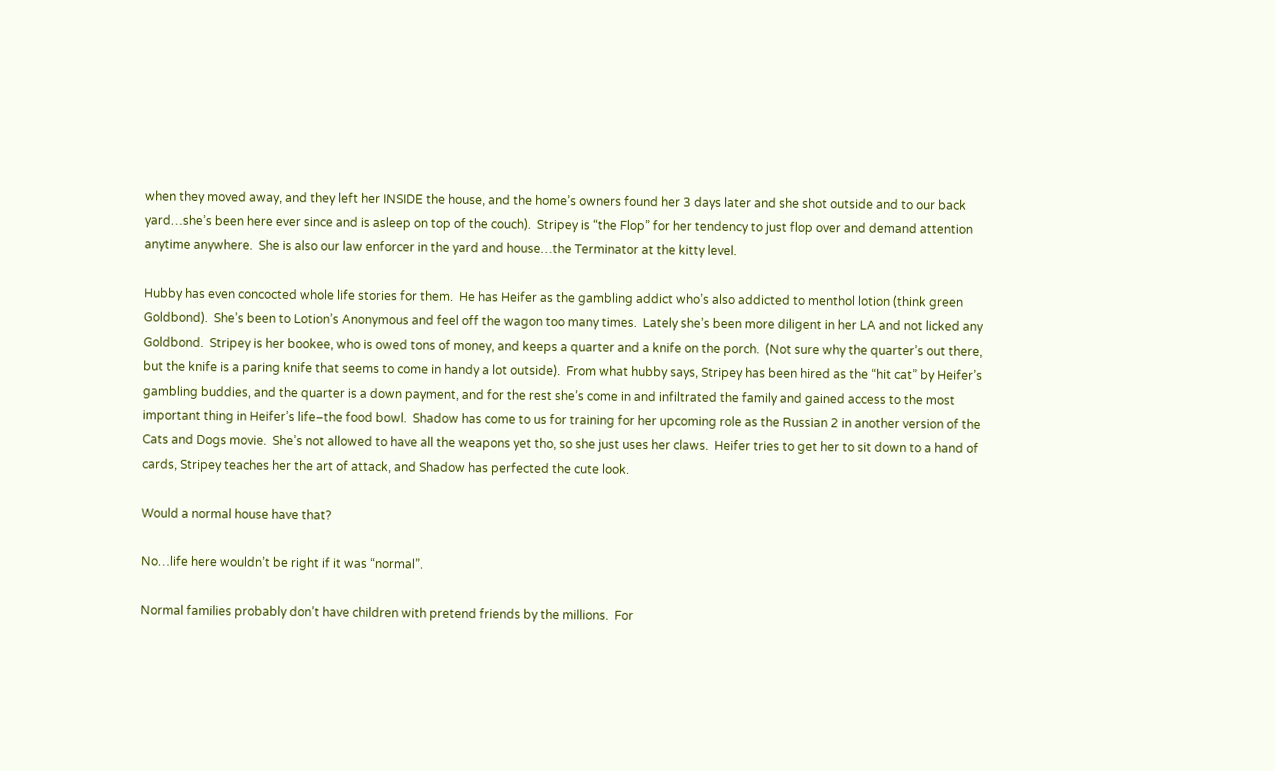when they moved away, and they left her INSIDE the house, and the home’s owners found her 3 days later and she shot outside and to our back yard…she’s been here ever since and is asleep on top of the couch).  Stripey is “the Flop” for her tendency to just flop over and demand attention anytime anywhere.  She is also our law enforcer in the yard and house…the Terminator at the kitty level.

Hubby has even concocted whole life stories for them.  He has Heifer as the gambling addict who’s also addicted to menthol lotion (think green Goldbond).  She’s been to Lotion’s Anonymous and feel off the wagon too many times.  Lately she’s been more diligent in her LA and not licked any Goldbond.  Stripey is her bookee, who is owed tons of money, and keeps a quarter and a knife on the porch.  (Not sure why the quarter’s out there, but the knife is a paring knife that seems to come in handy a lot outside).  From what hubby says, Stripey has been hired as the “hit cat” by Heifer’s gambling buddies, and the quarter is a down payment, and for the rest she’s come in and infiltrated the family and gained access to the most important thing in Heifer’s life–the food bowl.  Shadow has come to us for training for her upcoming role as the Russian 2 in another version of the Cats and Dogs movie.  She’s not allowed to have all the weapons yet tho, so she just uses her claws.  Heifer tries to get her to sit down to a hand of cards, Stripey teaches her the art of attack, and Shadow has perfected the cute look.

Would a normal house have that?

No…life here wouldn’t be right if it was “normal”.

Normal families probably don’t have children with pretend friends by the millions.  For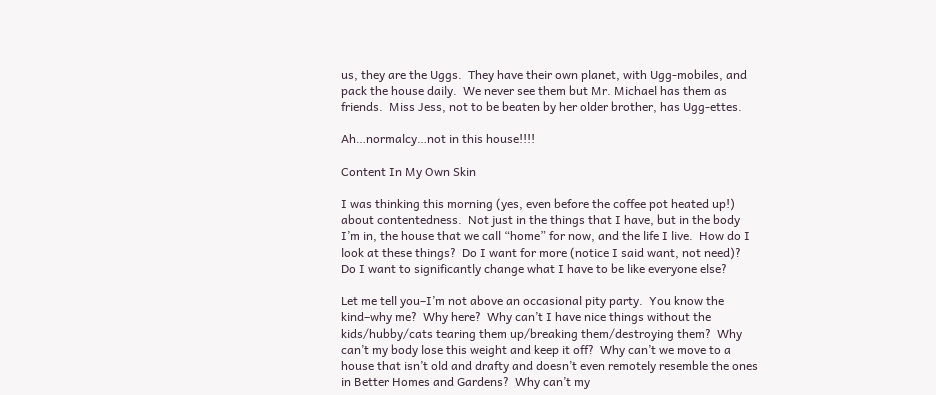us, they are the Uggs.  They have their own planet, with Ugg-mobiles, and pack the house daily.  We never see them but Mr. Michael has them as friends.  Miss Jess, not to be beaten by her older brother, has Ugg-ettes.

Ah…normalcy…not in this house!!!!

Content In My Own Skin

I was thinking this morning (yes, even before the coffee pot heated up!) about contentedness.  Not just in the things that I have, but in the body I’m in, the house that we call “home” for now, and the life I live.  How do I look at these things?  Do I want for more (notice I said want, not need)?  Do I want to significantly change what I have to be like everyone else?

Let me tell you–I’m not above an occasional pity party.  You know the kind–why me?  Why here?  Why can’t I have nice things without the kids/hubby/cats tearing them up/breaking them/destroying them?  Why can’t my body lose this weight and keep it off?  Why can’t we move to a house that isn’t old and drafty and doesn’t even remotely resemble the ones in Better Homes and Gardens?  Why can’t my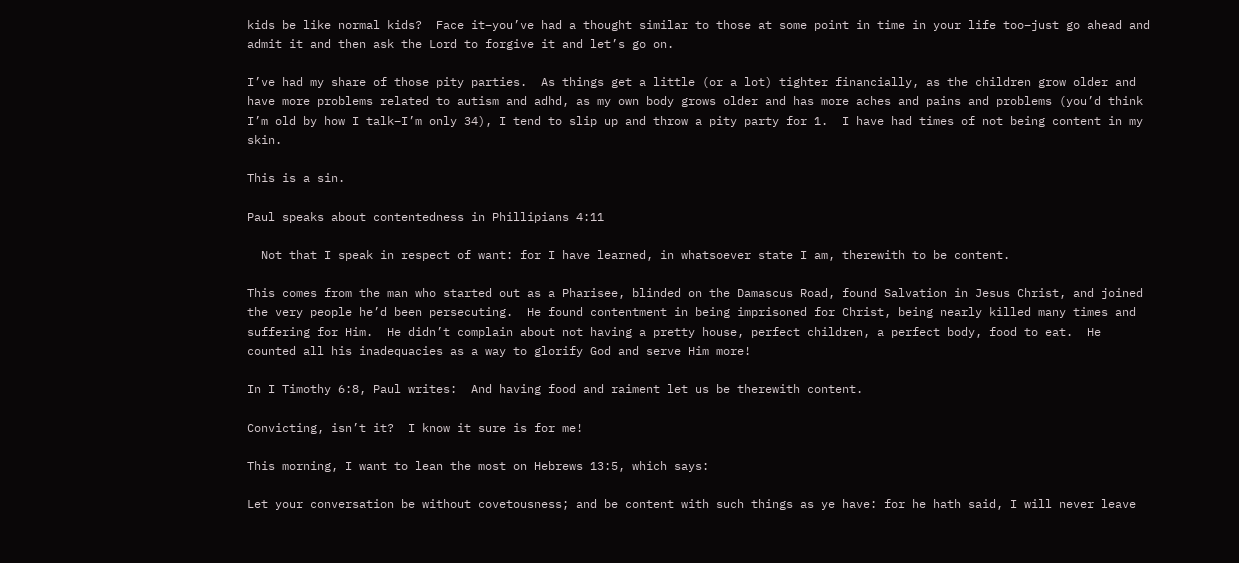kids be like normal kids?  Face it–you’ve had a thought similar to those at some point in time in your life too–just go ahead and admit it and then ask the Lord to forgive it and let’s go on.

I’ve had my share of those pity parties.  As things get a little (or a lot) tighter financially, as the children grow older and have more problems related to autism and adhd, as my own body grows older and has more aches and pains and problems (you’d think I’m old by how I talk–I’m only 34), I tend to slip up and throw a pity party for 1.  I have had times of not being content in my skin.

This is a sin.

Paul speaks about contentedness in Phillipians 4:11

  Not that I speak in respect of want: for I have learned, in whatsoever state I am, therewith to be content.

This comes from the man who started out as a Pharisee, blinded on the Damascus Road, found Salvation in Jesus Christ, and joined the very people he’d been persecuting.  He found contentment in being imprisoned for Christ, being nearly killed many times and suffering for Him.  He didn’t complain about not having a pretty house, perfect children, a perfect body, food to eat.  He counted all his inadequacies as a way to glorify God and serve Him more!

In I Timothy 6:8, Paul writes:  And having food and raiment let us be therewith content.

Convicting, isn’t it?  I know it sure is for me!

This morning, I want to lean the most on Hebrews 13:5, which says:

Let your conversation be without covetousness; and be content with such things as ye have: for he hath said, I will never leave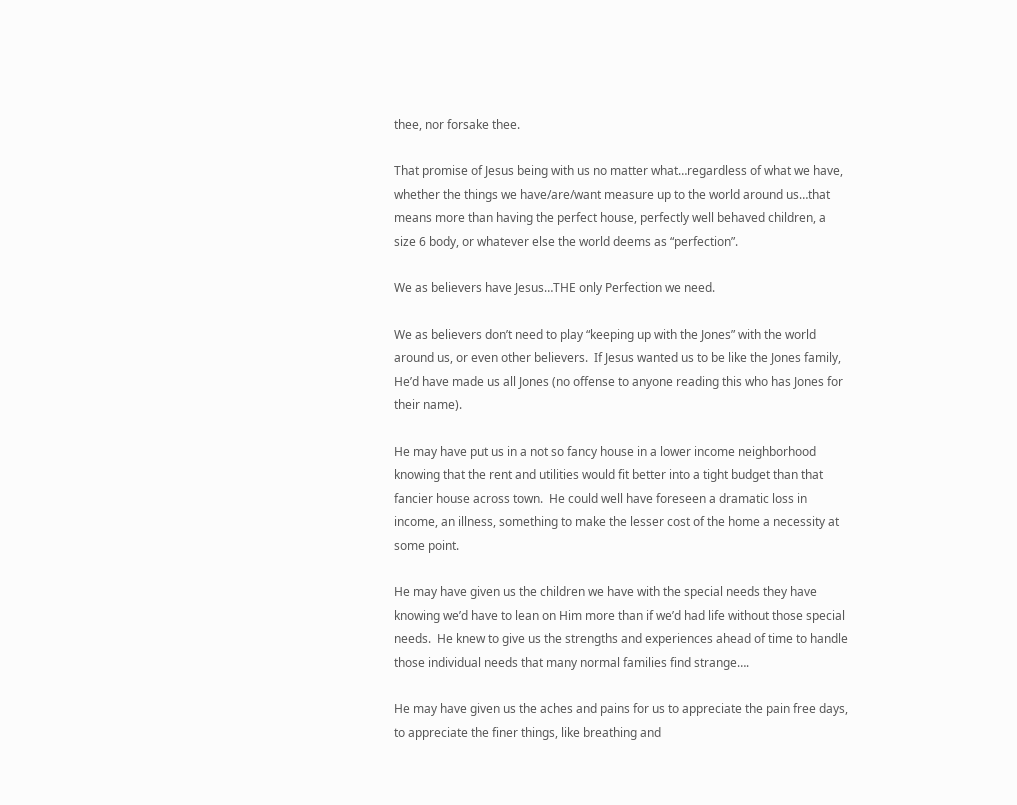thee, nor forsake thee.

That promise of Jesus being with us no matter what…regardless of what we have, whether the things we have/are/want measure up to the world around us…that means more than having the perfect house, perfectly well behaved children, a size 6 body, or whatever else the world deems as “perfection”.

We as believers have Jesus…THE only Perfection we need.

We as believers don’t need to play “keeping up with the Jones” with the world around us, or even other believers.  If Jesus wanted us to be like the Jones family, He’d have made us all Jones (no offense to anyone reading this who has Jones for their name).

He may have put us in a not so fancy house in a lower income neighborhood knowing that the rent and utilities would fit better into a tight budget than that fancier house across town.  He could well have foreseen a dramatic loss in income, an illness, something to make the lesser cost of the home a necessity at some point.

He may have given us the children we have with the special needs they have knowing we’d have to lean on Him more than if we’d had life without those special needs.  He knew to give us the strengths and experiences ahead of time to handle those individual needs that many normal families find strange….

He may have given us the aches and pains for us to appreciate the pain free days, to appreciate the finer things, like breathing and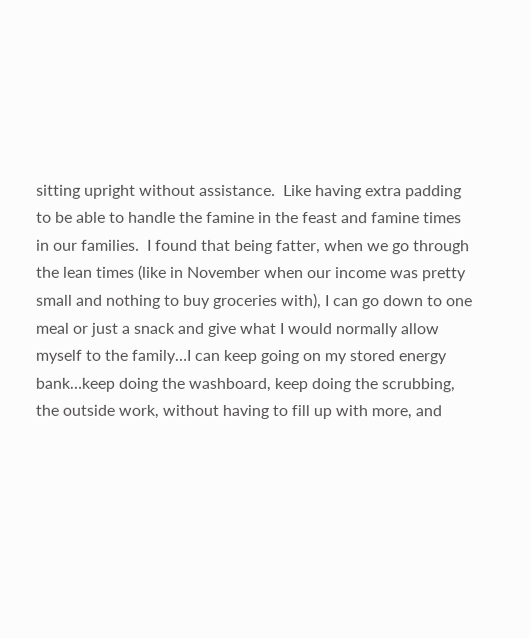sitting upright without assistance.  Like having extra padding to be able to handle the famine in the feast and famine times in our families.  I found that being fatter, when we go through the lean times (like in November when our income was pretty small and nothing to buy groceries with), I can go down to one meal or just a snack and give what I would normally allow myself to the family…I can keep going on my stored energy bank…keep doing the washboard, keep doing the scrubbing, the outside work, without having to fill up with more, and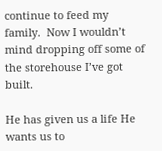continue to feed my family.  Now I wouldn’t mind dropping off some of the storehouse I’ve got built.

He has given us a life He wants us to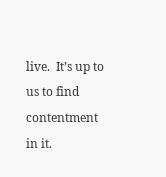live.  It’s up to us to find contentment in it.